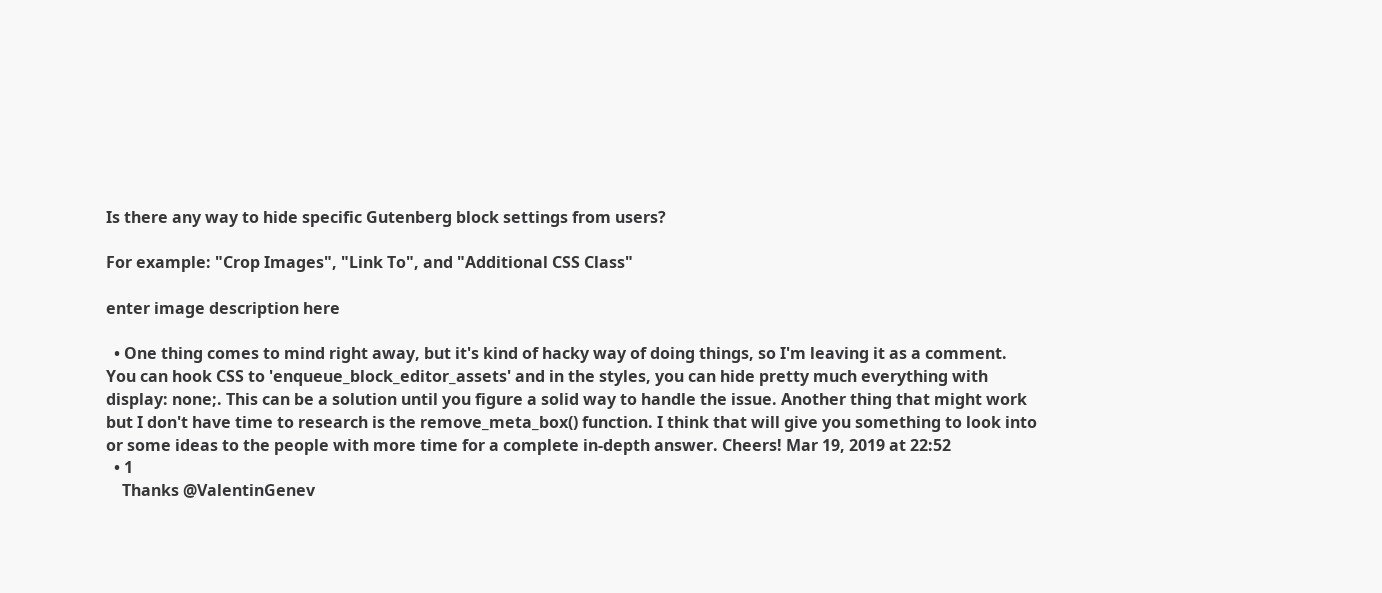Is there any way to hide specific Gutenberg block settings from users?

For example: "Crop Images", "Link To", and "Additional CSS Class"

enter image description here

  • One thing comes to mind right away, but it's kind of hacky way of doing things, so I'm leaving it as a comment. You can hook CSS to 'enqueue_block_editor_assets' and in the styles, you can hide pretty much everything with display: none;. This can be a solution until you figure a solid way to handle the issue. Another thing that might work but I don't have time to research is the remove_meta_box() function. I think that will give you something to look into or some ideas to the people with more time for a complete in-depth answer. Cheers! Mar 19, 2019 at 22:52
  • 1
    Thanks @ValentinGenev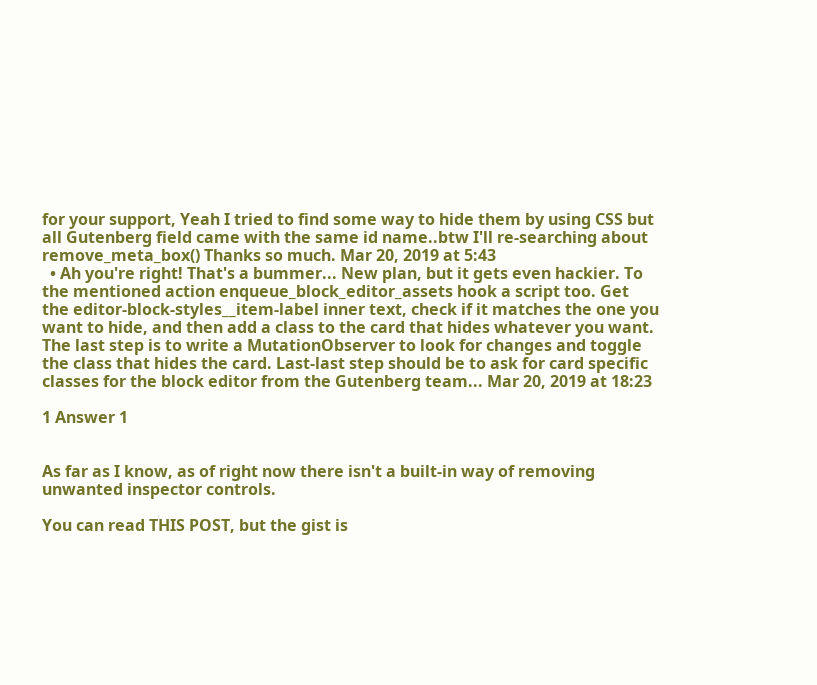for your support, Yeah I tried to find some way to hide them by using CSS but all Gutenberg field came with the same id name..btw I'll re-searching about remove_meta_box() Thanks so much. Mar 20, 2019 at 5:43
  • Ah you're right! That's a bummer... New plan, but it gets even hackier. To the mentioned action enqueue_block_editor_assets hook a script too. Get the editor-block-styles__item-label inner text, check if it matches the one you want to hide, and then add a class to the card that hides whatever you want. The last step is to write a MutationObserver to look for changes and toggle the class that hides the card. Last-last step should be to ask for card specific classes for the block editor from the Gutenberg team... Mar 20, 2019 at 18:23

1 Answer 1


As far as I know, as of right now there isn't a built-in way of removing unwanted inspector controls.

You can read THIS POST, but the gist is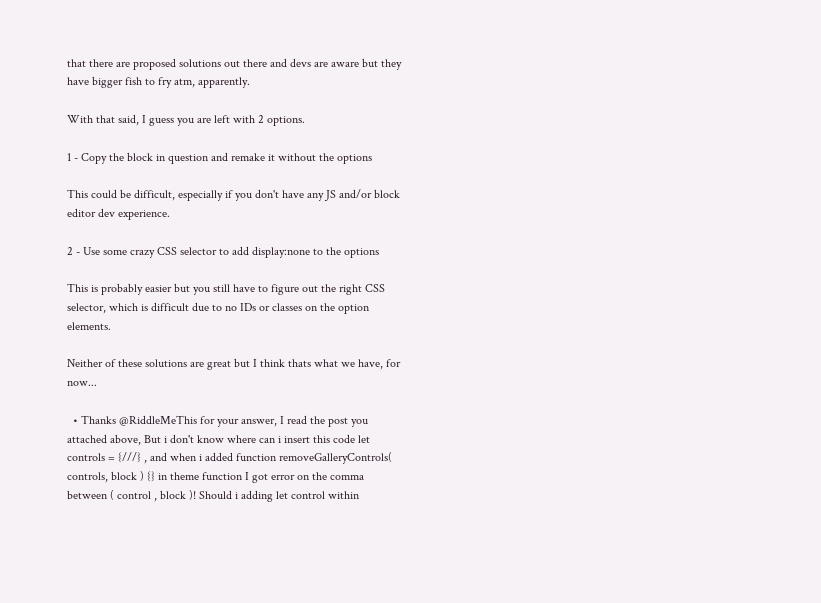that there are proposed solutions out there and devs are aware but they have bigger fish to fry atm, apparently.

With that said, I guess you are left with 2 options.

1 - Copy the block in question and remake it without the options

This could be difficult, especially if you don't have any JS and/or block editor dev experience.

2 - Use some crazy CSS selector to add display:none to the options

This is probably easier but you still have to figure out the right CSS selector, which is difficult due to no IDs or classes on the option elements.

Neither of these solutions are great but I think thats what we have, for now...

  • Thanks @RiddleMeThis for your answer, I read the post you attached above, But i don't know where can i insert this code let controls = {///} , and when i added function removeGalleryControls( controls, block ) {} in theme function I got error on the comma between ( control , block )! Should i adding let control within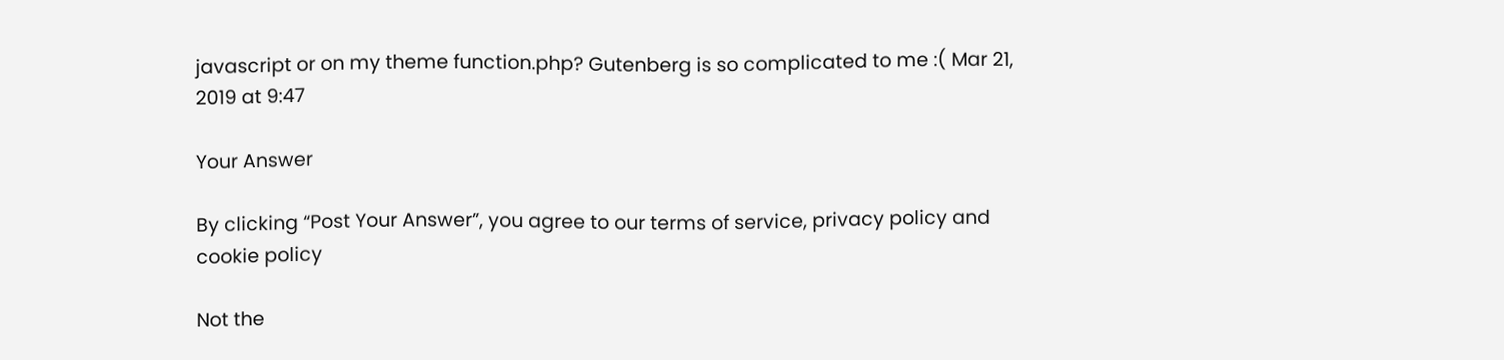javascript or on my theme function.php? Gutenberg is so complicated to me :( Mar 21, 2019 at 9:47

Your Answer

By clicking “Post Your Answer”, you agree to our terms of service, privacy policy and cookie policy

Not the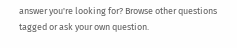answer you're looking for? Browse other questions tagged or ask your own question.